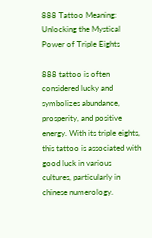888 Tattoo Meaning: Unlocking the Mystical Power of Triple Eights

888 tattoo is often considered lucky and symbolizes abundance, prosperity, and positive energy. With its triple eights, this tattoo is associated with good luck in various cultures, particularly in chinese numerology.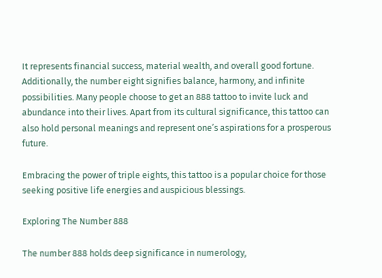It represents financial success, material wealth, and overall good fortune. Additionally, the number eight signifies balance, harmony, and infinite possibilities. Many people choose to get an 888 tattoo to invite luck and abundance into their lives. Apart from its cultural significance, this tattoo can also hold personal meanings and represent one’s aspirations for a prosperous future.

Embracing the power of triple eights, this tattoo is a popular choice for those seeking positive life energies and auspicious blessings.

Exploring The Number 888

The number 888 holds deep significance in numerology,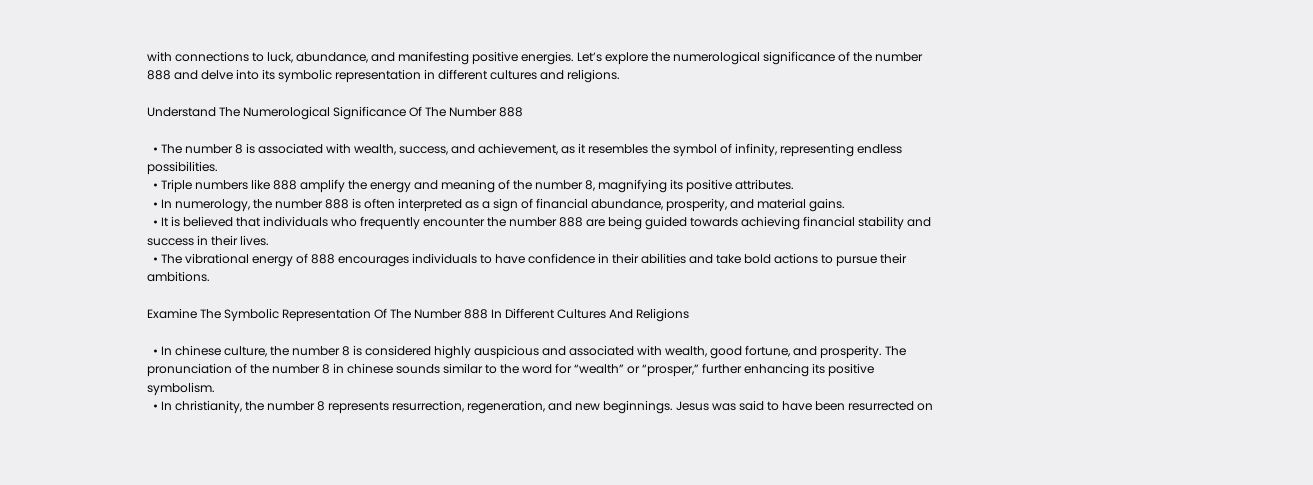with connections to luck, abundance, and manifesting positive energies. Let’s explore the numerological significance of the number 888 and delve into its symbolic representation in different cultures and religions.

Understand The Numerological Significance Of The Number 888

  • The number 8 is associated with wealth, success, and achievement, as it resembles the symbol of infinity, representing endless possibilities.
  • Triple numbers like 888 amplify the energy and meaning of the number 8, magnifying its positive attributes.
  • In numerology, the number 888 is often interpreted as a sign of financial abundance, prosperity, and material gains.
  • It is believed that individuals who frequently encounter the number 888 are being guided towards achieving financial stability and success in their lives.
  • The vibrational energy of 888 encourages individuals to have confidence in their abilities and take bold actions to pursue their ambitions.

Examine The Symbolic Representation Of The Number 888 In Different Cultures And Religions

  • In chinese culture, the number 8 is considered highly auspicious and associated with wealth, good fortune, and prosperity. The pronunciation of the number 8 in chinese sounds similar to the word for “wealth” or “prosper,” further enhancing its positive symbolism.
  • In christianity, the number 8 represents resurrection, regeneration, and new beginnings. Jesus was said to have been resurrected on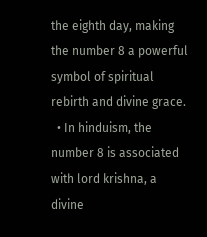the eighth day, making the number 8 a powerful symbol of spiritual rebirth and divine grace.
  • In hinduism, the number 8 is associated with lord krishna, a divine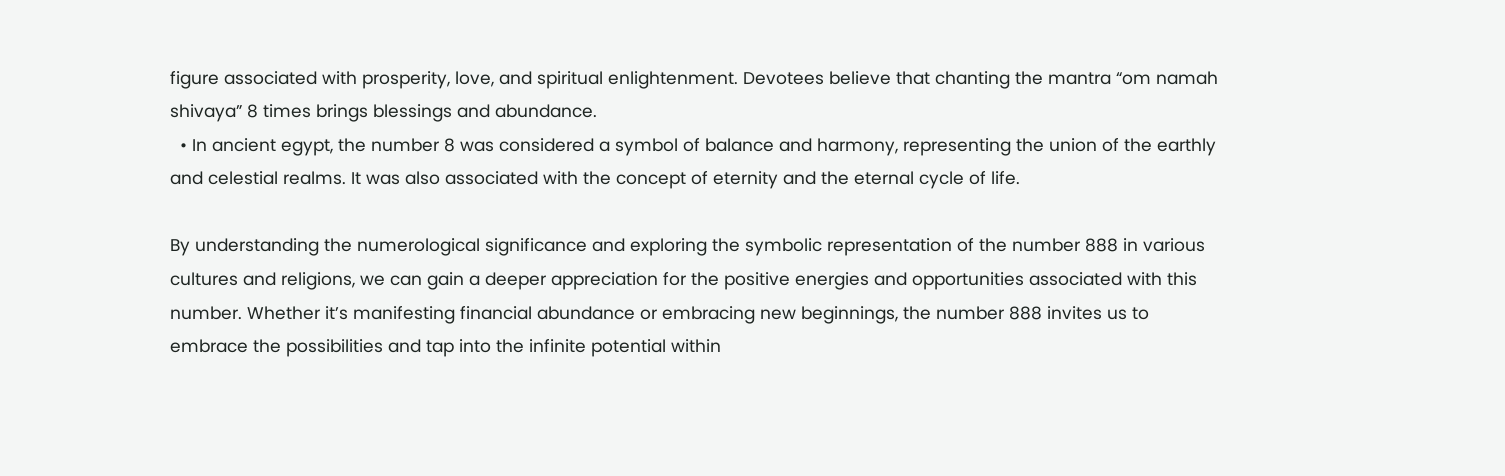figure associated with prosperity, love, and spiritual enlightenment. Devotees believe that chanting the mantra “om namah shivaya” 8 times brings blessings and abundance.
  • In ancient egypt, the number 8 was considered a symbol of balance and harmony, representing the union of the earthly and celestial realms. It was also associated with the concept of eternity and the eternal cycle of life.

By understanding the numerological significance and exploring the symbolic representation of the number 888 in various cultures and religions, we can gain a deeper appreciation for the positive energies and opportunities associated with this number. Whether it’s manifesting financial abundance or embracing new beginnings, the number 888 invites us to embrace the possibilities and tap into the infinite potential within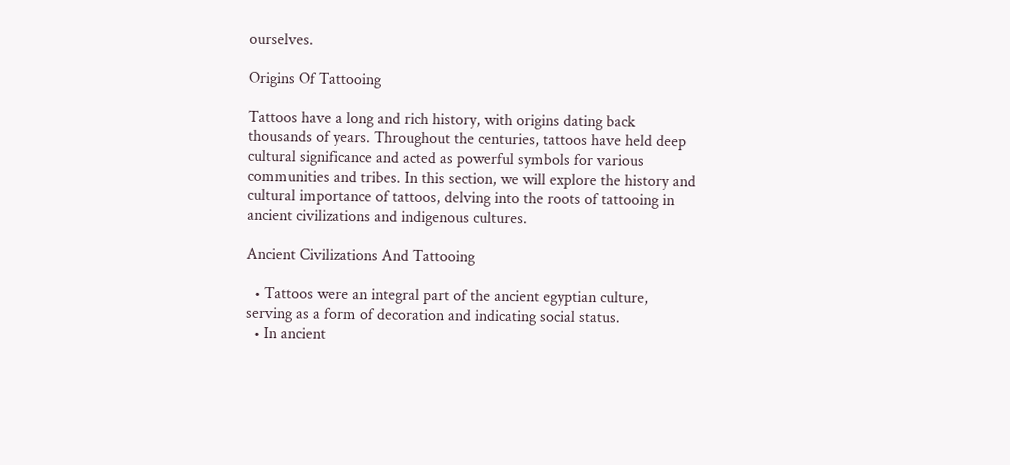ourselves.

Origins Of Tattooing

Tattoos have a long and rich history, with origins dating back thousands of years. Throughout the centuries, tattoos have held deep cultural significance and acted as powerful symbols for various communities and tribes. In this section, we will explore the history and cultural importance of tattoos, delving into the roots of tattooing in ancient civilizations and indigenous cultures.

Ancient Civilizations And Tattooing

  • Tattoos were an integral part of the ancient egyptian culture, serving as a form of decoration and indicating social status.
  • In ancient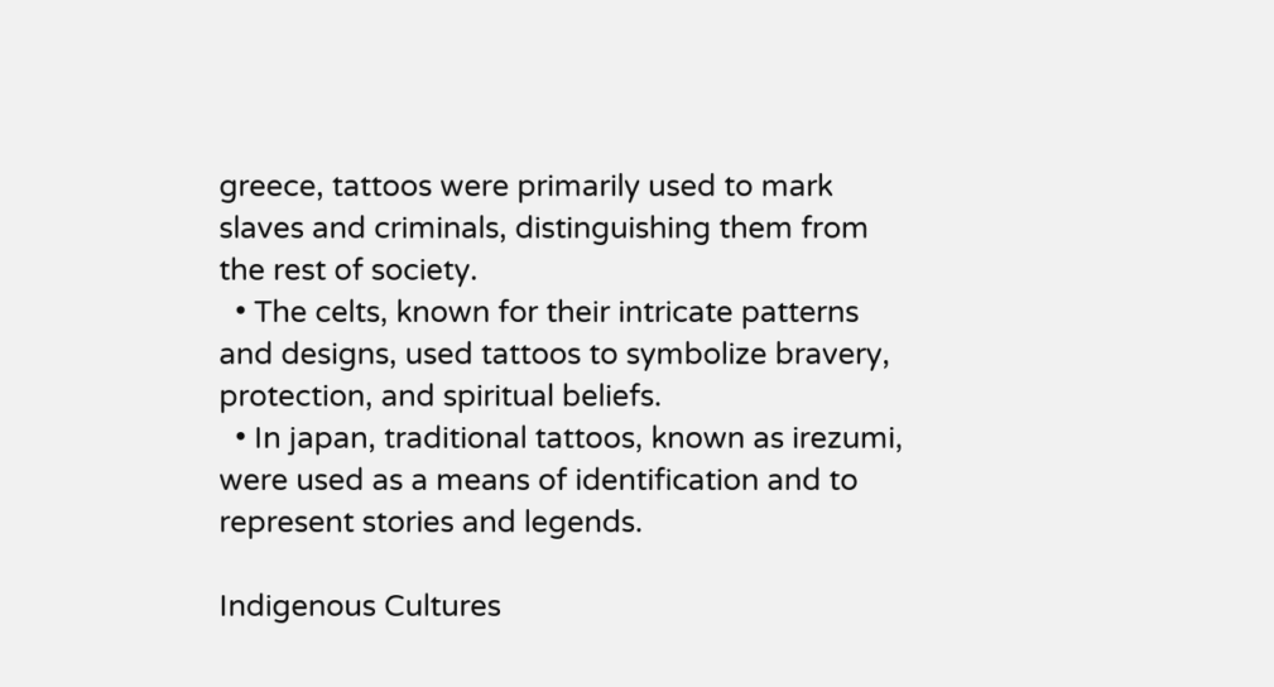greece, tattoos were primarily used to mark slaves and criminals, distinguishing them from the rest of society.
  • The celts, known for their intricate patterns and designs, used tattoos to symbolize bravery, protection, and spiritual beliefs.
  • In japan, traditional tattoos, known as irezumi, were used as a means of identification and to represent stories and legends.

Indigenous Cultures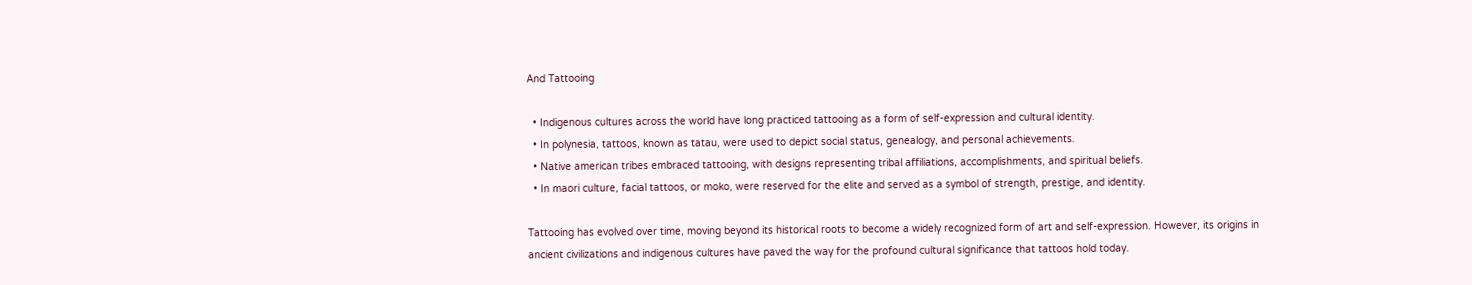And Tattooing

  • Indigenous cultures across the world have long practiced tattooing as a form of self-expression and cultural identity.
  • In polynesia, tattoos, known as tatau, were used to depict social status, genealogy, and personal achievements.
  • Native american tribes embraced tattooing, with designs representing tribal affiliations, accomplishments, and spiritual beliefs.
  • In maori culture, facial tattoos, or moko, were reserved for the elite and served as a symbol of strength, prestige, and identity.

Tattooing has evolved over time, moving beyond its historical roots to become a widely recognized form of art and self-expression. However, its origins in ancient civilizations and indigenous cultures have paved the way for the profound cultural significance that tattoos hold today.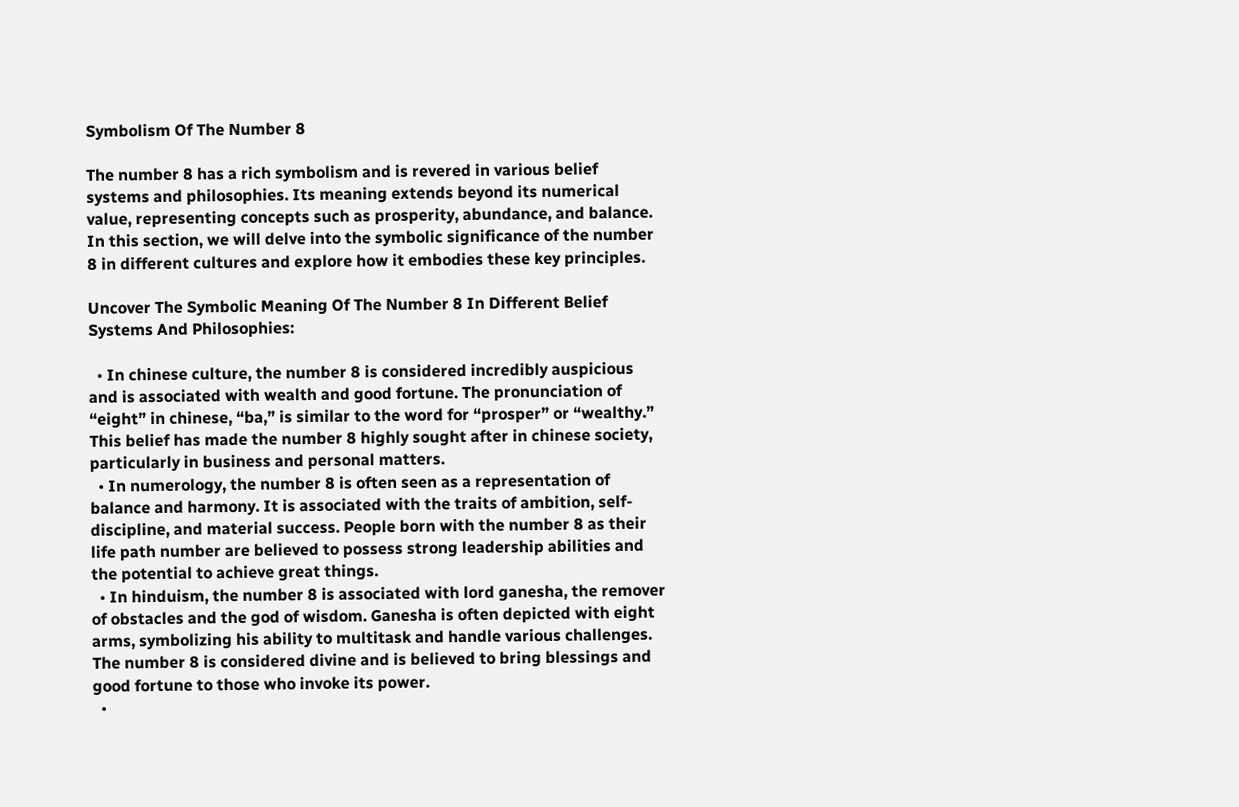Symbolism Of The Number 8

The number 8 has a rich symbolism and is revered in various belief systems and philosophies. Its meaning extends beyond its numerical value, representing concepts such as prosperity, abundance, and balance. In this section, we will delve into the symbolic significance of the number 8 in different cultures and explore how it embodies these key principles.

Uncover The Symbolic Meaning Of The Number 8 In Different Belief Systems And Philosophies:

  • In chinese culture, the number 8 is considered incredibly auspicious and is associated with wealth and good fortune. The pronunciation of “eight” in chinese, “ba,” is similar to the word for “prosper” or “wealthy.” This belief has made the number 8 highly sought after in chinese society, particularly in business and personal matters.
  • In numerology, the number 8 is often seen as a representation of balance and harmony. It is associated with the traits of ambition, self-discipline, and material success. People born with the number 8 as their life path number are believed to possess strong leadership abilities and the potential to achieve great things.
  • In hinduism, the number 8 is associated with lord ganesha, the remover of obstacles and the god of wisdom. Ganesha is often depicted with eight arms, symbolizing his ability to multitask and handle various challenges. The number 8 is considered divine and is believed to bring blessings and good fortune to those who invoke its power.
  •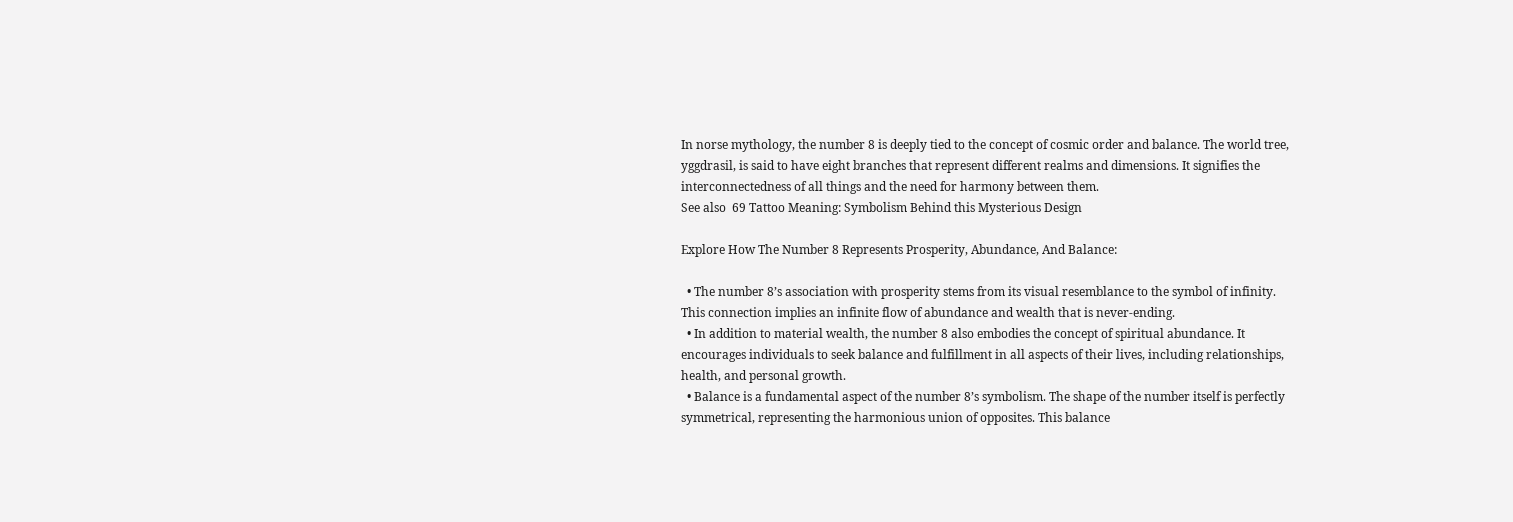In norse mythology, the number 8 is deeply tied to the concept of cosmic order and balance. The world tree, yggdrasil, is said to have eight branches that represent different realms and dimensions. It signifies the interconnectedness of all things and the need for harmony between them.
See also  69 Tattoo Meaning: Symbolism Behind this Mysterious Design

Explore How The Number 8 Represents Prosperity, Abundance, And Balance:

  • The number 8’s association with prosperity stems from its visual resemblance to the symbol of infinity. This connection implies an infinite flow of abundance and wealth that is never-ending.
  • In addition to material wealth, the number 8 also embodies the concept of spiritual abundance. It encourages individuals to seek balance and fulfillment in all aspects of their lives, including relationships, health, and personal growth.
  • Balance is a fundamental aspect of the number 8’s symbolism. The shape of the number itself is perfectly symmetrical, representing the harmonious union of opposites. This balance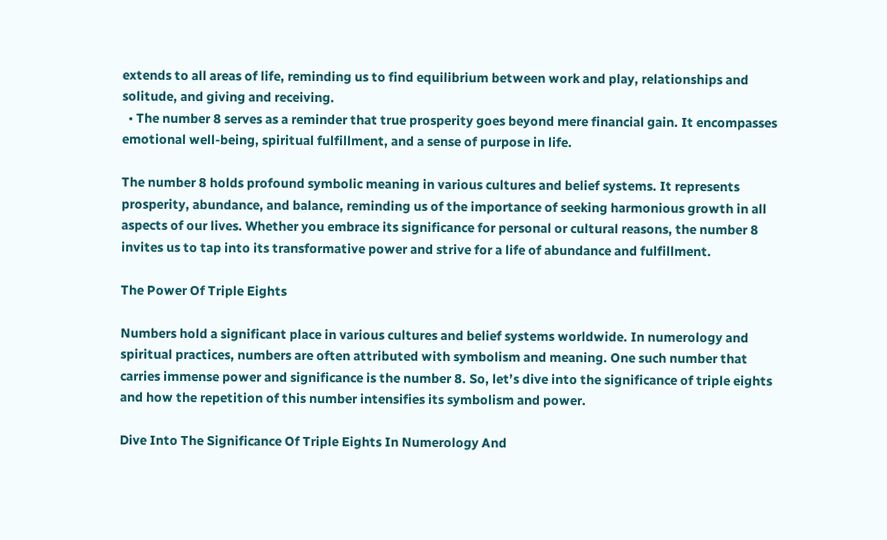extends to all areas of life, reminding us to find equilibrium between work and play, relationships and solitude, and giving and receiving.
  • The number 8 serves as a reminder that true prosperity goes beyond mere financial gain. It encompasses emotional well-being, spiritual fulfillment, and a sense of purpose in life.

The number 8 holds profound symbolic meaning in various cultures and belief systems. It represents prosperity, abundance, and balance, reminding us of the importance of seeking harmonious growth in all aspects of our lives. Whether you embrace its significance for personal or cultural reasons, the number 8 invites us to tap into its transformative power and strive for a life of abundance and fulfillment.

The Power Of Triple Eights

Numbers hold a significant place in various cultures and belief systems worldwide. In numerology and spiritual practices, numbers are often attributed with symbolism and meaning. One such number that carries immense power and significance is the number 8. So, let’s dive into the significance of triple eights and how the repetition of this number intensifies its symbolism and power.

Dive Into The Significance Of Triple Eights In Numerology And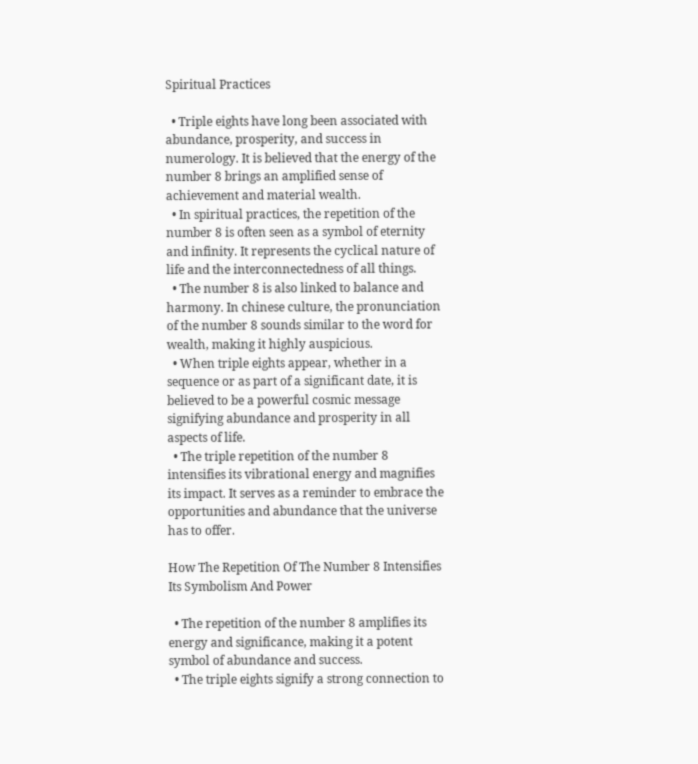Spiritual Practices

  • Triple eights have long been associated with abundance, prosperity, and success in numerology. It is believed that the energy of the number 8 brings an amplified sense of achievement and material wealth.
  • In spiritual practices, the repetition of the number 8 is often seen as a symbol of eternity and infinity. It represents the cyclical nature of life and the interconnectedness of all things.
  • The number 8 is also linked to balance and harmony. In chinese culture, the pronunciation of the number 8 sounds similar to the word for wealth, making it highly auspicious.
  • When triple eights appear, whether in a sequence or as part of a significant date, it is believed to be a powerful cosmic message signifying abundance and prosperity in all aspects of life.
  • The triple repetition of the number 8 intensifies its vibrational energy and magnifies its impact. It serves as a reminder to embrace the opportunities and abundance that the universe has to offer.

How The Repetition Of The Number 8 Intensifies Its Symbolism And Power

  • The repetition of the number 8 amplifies its energy and significance, making it a potent symbol of abundance and success.
  • The triple eights signify a strong connection to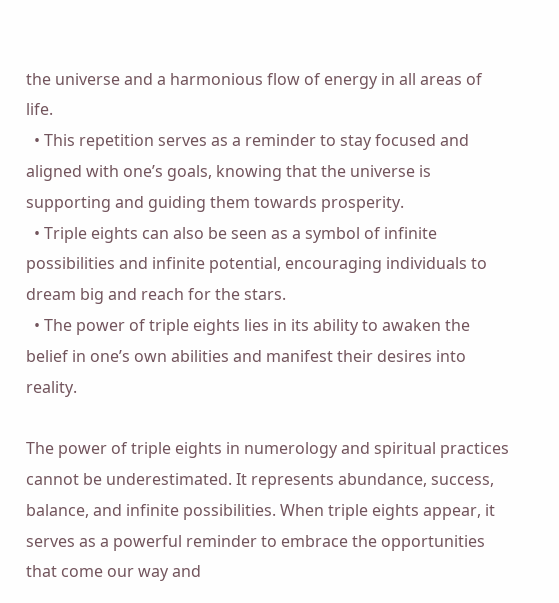the universe and a harmonious flow of energy in all areas of life.
  • This repetition serves as a reminder to stay focused and aligned with one’s goals, knowing that the universe is supporting and guiding them towards prosperity.
  • Triple eights can also be seen as a symbol of infinite possibilities and infinite potential, encouraging individuals to dream big and reach for the stars.
  • The power of triple eights lies in its ability to awaken the belief in one’s own abilities and manifest their desires into reality.

The power of triple eights in numerology and spiritual practices cannot be underestimated. It represents abundance, success, balance, and infinite possibilities. When triple eights appear, it serves as a powerful reminder to embrace the opportunities that come our way and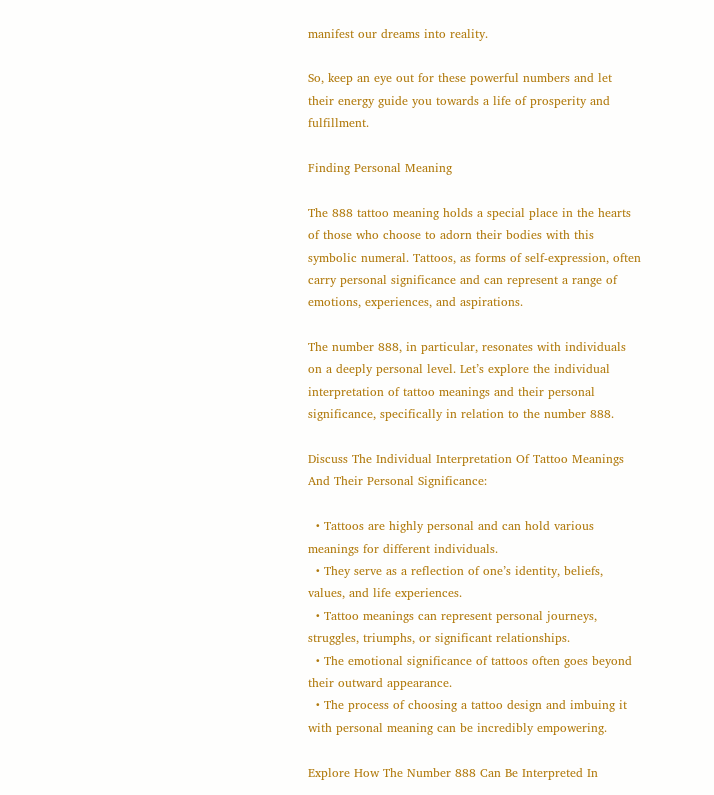manifest our dreams into reality.

So, keep an eye out for these powerful numbers and let their energy guide you towards a life of prosperity and fulfillment.

Finding Personal Meaning

The 888 tattoo meaning holds a special place in the hearts of those who choose to adorn their bodies with this symbolic numeral. Tattoos, as forms of self-expression, often carry personal significance and can represent a range of emotions, experiences, and aspirations.

The number 888, in particular, resonates with individuals on a deeply personal level. Let’s explore the individual interpretation of tattoo meanings and their personal significance, specifically in relation to the number 888.

Discuss The Individual Interpretation Of Tattoo Meanings And Their Personal Significance:

  • Tattoos are highly personal and can hold various meanings for different individuals.
  • They serve as a reflection of one’s identity, beliefs, values, and life experiences.
  • Tattoo meanings can represent personal journeys, struggles, triumphs, or significant relationships.
  • The emotional significance of tattoos often goes beyond their outward appearance.
  • The process of choosing a tattoo design and imbuing it with personal meaning can be incredibly empowering.

Explore How The Number 888 Can Be Interpreted In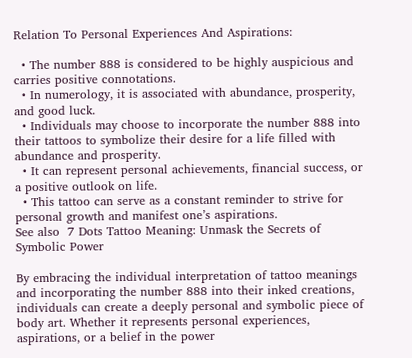Relation To Personal Experiences And Aspirations:

  • The number 888 is considered to be highly auspicious and carries positive connotations.
  • In numerology, it is associated with abundance, prosperity, and good luck.
  • Individuals may choose to incorporate the number 888 into their tattoos to symbolize their desire for a life filled with abundance and prosperity.
  • It can represent personal achievements, financial success, or a positive outlook on life.
  • This tattoo can serve as a constant reminder to strive for personal growth and manifest one’s aspirations.
See also  7 Dots Tattoo Meaning: Unmask the Secrets of Symbolic Power

By embracing the individual interpretation of tattoo meanings and incorporating the number 888 into their inked creations, individuals can create a deeply personal and symbolic piece of body art. Whether it represents personal experiences, aspirations, or a belief in the power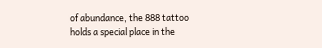of abundance, the 888 tattoo holds a special place in the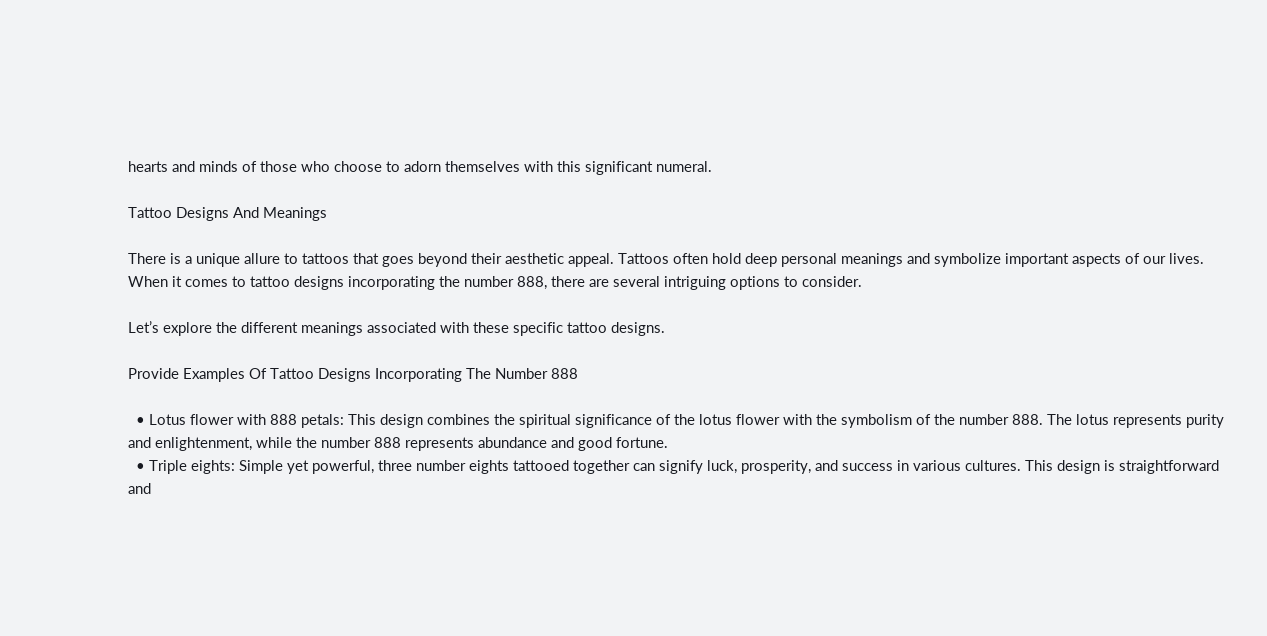hearts and minds of those who choose to adorn themselves with this significant numeral.

Tattoo Designs And Meanings

There is a unique allure to tattoos that goes beyond their aesthetic appeal. Tattoos often hold deep personal meanings and symbolize important aspects of our lives. When it comes to tattoo designs incorporating the number 888, there are several intriguing options to consider.

Let’s explore the different meanings associated with these specific tattoo designs.

Provide Examples Of Tattoo Designs Incorporating The Number 888

  • Lotus flower with 888 petals: This design combines the spiritual significance of the lotus flower with the symbolism of the number 888. The lotus represents purity and enlightenment, while the number 888 represents abundance and good fortune.
  • Triple eights: Simple yet powerful, three number eights tattooed together can signify luck, prosperity, and success in various cultures. This design is straightforward and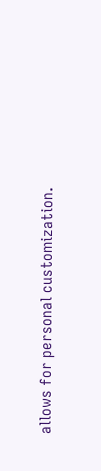allows for personal customization.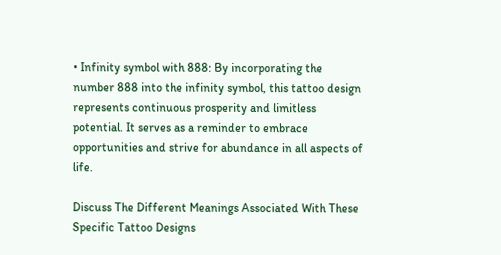• Infinity symbol with 888: By incorporating the number 888 into the infinity symbol, this tattoo design represents continuous prosperity and limitless potential. It serves as a reminder to embrace opportunities and strive for abundance in all aspects of life.

Discuss The Different Meanings Associated With These Specific Tattoo Designs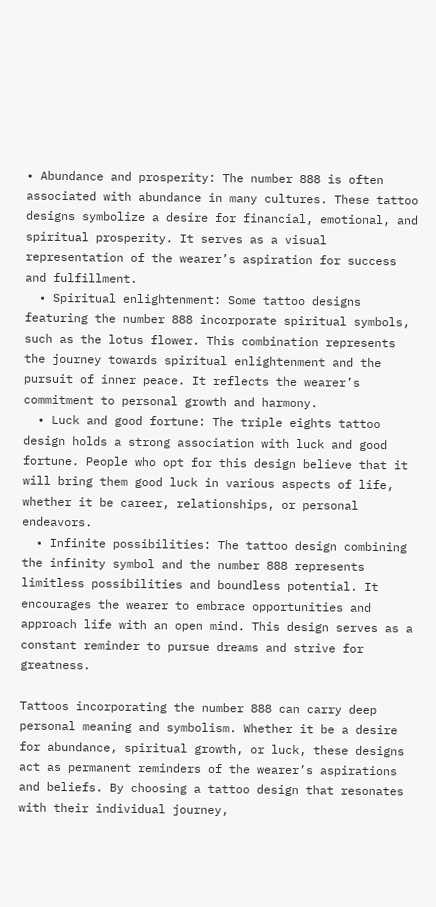• Abundance and prosperity: The number 888 is often associated with abundance in many cultures. These tattoo designs symbolize a desire for financial, emotional, and spiritual prosperity. It serves as a visual representation of the wearer’s aspiration for success and fulfillment.
  • Spiritual enlightenment: Some tattoo designs featuring the number 888 incorporate spiritual symbols, such as the lotus flower. This combination represents the journey towards spiritual enlightenment and the pursuit of inner peace. It reflects the wearer’s commitment to personal growth and harmony.
  • Luck and good fortune: The triple eights tattoo design holds a strong association with luck and good fortune. People who opt for this design believe that it will bring them good luck in various aspects of life, whether it be career, relationships, or personal endeavors.
  • Infinite possibilities: The tattoo design combining the infinity symbol and the number 888 represents limitless possibilities and boundless potential. It encourages the wearer to embrace opportunities and approach life with an open mind. This design serves as a constant reminder to pursue dreams and strive for greatness.

Tattoos incorporating the number 888 can carry deep personal meaning and symbolism. Whether it be a desire for abundance, spiritual growth, or luck, these designs act as permanent reminders of the wearer’s aspirations and beliefs. By choosing a tattoo design that resonates with their individual journey,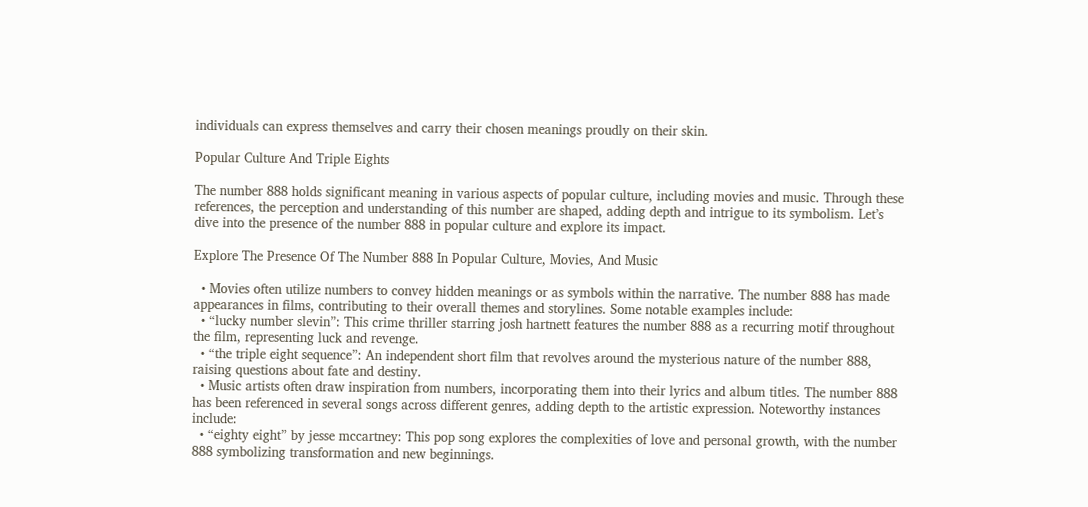individuals can express themselves and carry their chosen meanings proudly on their skin.

Popular Culture And Triple Eights

The number 888 holds significant meaning in various aspects of popular culture, including movies and music. Through these references, the perception and understanding of this number are shaped, adding depth and intrigue to its symbolism. Let’s dive into the presence of the number 888 in popular culture and explore its impact.

Explore The Presence Of The Number 888 In Popular Culture, Movies, And Music

  • Movies often utilize numbers to convey hidden meanings or as symbols within the narrative. The number 888 has made appearances in films, contributing to their overall themes and storylines. Some notable examples include:
  • “lucky number slevin”: This crime thriller starring josh hartnett features the number 888 as a recurring motif throughout the film, representing luck and revenge.
  • “the triple eight sequence”: An independent short film that revolves around the mysterious nature of the number 888, raising questions about fate and destiny.
  • Music artists often draw inspiration from numbers, incorporating them into their lyrics and album titles. The number 888 has been referenced in several songs across different genres, adding depth to the artistic expression. Noteworthy instances include:
  • “eighty eight” by jesse mccartney: This pop song explores the complexities of love and personal growth, with the number 888 symbolizing transformation and new beginnings.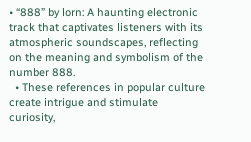• “888” by lorn: A haunting electronic track that captivates listeners with its atmospheric soundscapes, reflecting on the meaning and symbolism of the number 888.
  • These references in popular culture create intrigue and stimulate curiosity,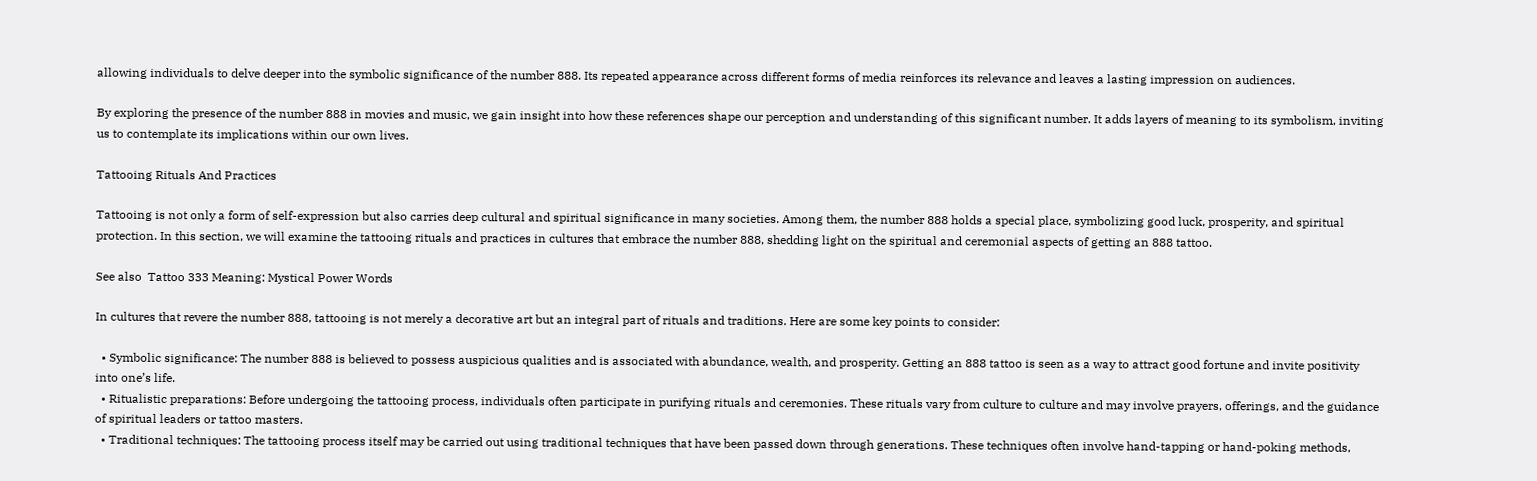allowing individuals to delve deeper into the symbolic significance of the number 888. Its repeated appearance across different forms of media reinforces its relevance and leaves a lasting impression on audiences.

By exploring the presence of the number 888 in movies and music, we gain insight into how these references shape our perception and understanding of this significant number. It adds layers of meaning to its symbolism, inviting us to contemplate its implications within our own lives.

Tattooing Rituals And Practices

Tattooing is not only a form of self-expression but also carries deep cultural and spiritual significance in many societies. Among them, the number 888 holds a special place, symbolizing good luck, prosperity, and spiritual protection. In this section, we will examine the tattooing rituals and practices in cultures that embrace the number 888, shedding light on the spiritual and ceremonial aspects of getting an 888 tattoo.

See also  Tattoo 333 Meaning: Mystical Power Words

In cultures that revere the number 888, tattooing is not merely a decorative art but an integral part of rituals and traditions. Here are some key points to consider:

  • Symbolic significance: The number 888 is believed to possess auspicious qualities and is associated with abundance, wealth, and prosperity. Getting an 888 tattoo is seen as a way to attract good fortune and invite positivity into one’s life.
  • Ritualistic preparations: Before undergoing the tattooing process, individuals often participate in purifying rituals and ceremonies. These rituals vary from culture to culture and may involve prayers, offerings, and the guidance of spiritual leaders or tattoo masters.
  • Traditional techniques: The tattooing process itself may be carried out using traditional techniques that have been passed down through generations. These techniques often involve hand-tapping or hand-poking methods,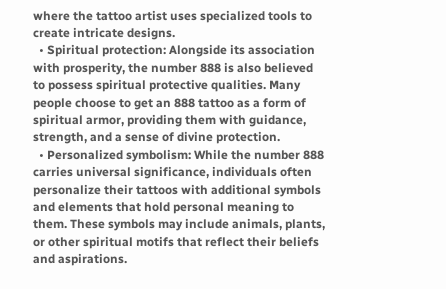where the tattoo artist uses specialized tools to create intricate designs.
  • Spiritual protection: Alongside its association with prosperity, the number 888 is also believed to possess spiritual protective qualities. Many people choose to get an 888 tattoo as a form of spiritual armor, providing them with guidance, strength, and a sense of divine protection.
  • Personalized symbolism: While the number 888 carries universal significance, individuals often personalize their tattoos with additional symbols and elements that hold personal meaning to them. These symbols may include animals, plants, or other spiritual motifs that reflect their beliefs and aspirations.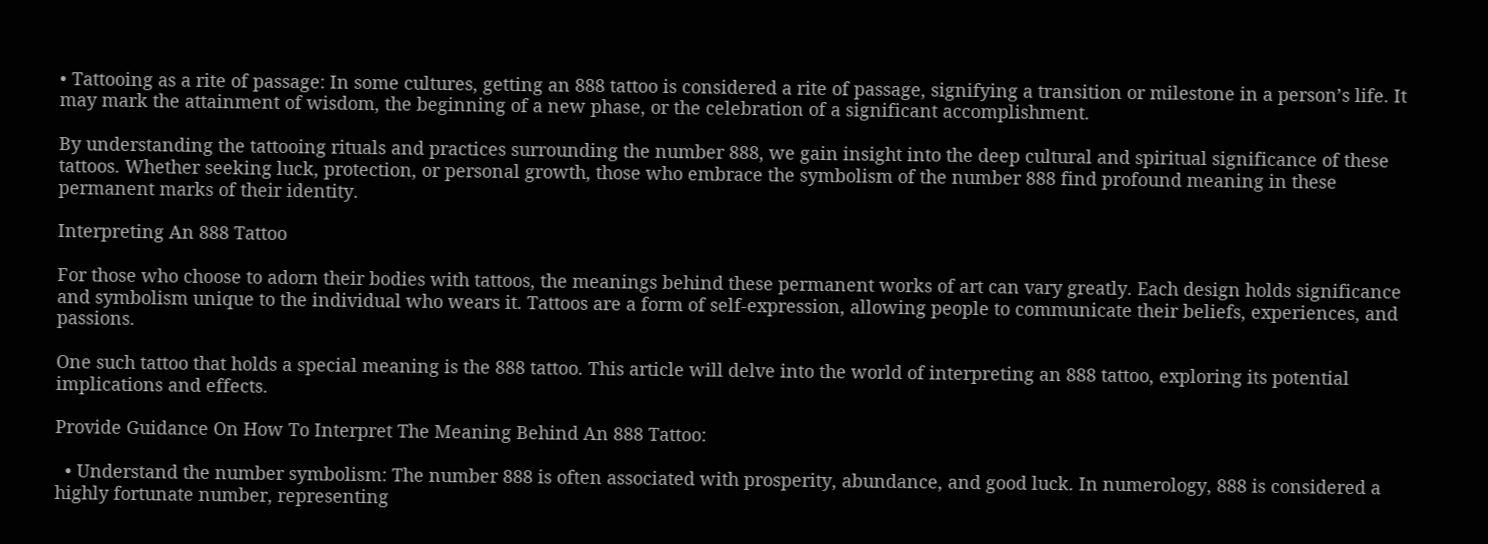• Tattooing as a rite of passage: In some cultures, getting an 888 tattoo is considered a rite of passage, signifying a transition or milestone in a person’s life. It may mark the attainment of wisdom, the beginning of a new phase, or the celebration of a significant accomplishment.

By understanding the tattooing rituals and practices surrounding the number 888, we gain insight into the deep cultural and spiritual significance of these tattoos. Whether seeking luck, protection, or personal growth, those who embrace the symbolism of the number 888 find profound meaning in these permanent marks of their identity.

Interpreting An 888 Tattoo

For those who choose to adorn their bodies with tattoos, the meanings behind these permanent works of art can vary greatly. Each design holds significance and symbolism unique to the individual who wears it. Tattoos are a form of self-expression, allowing people to communicate their beliefs, experiences, and passions.

One such tattoo that holds a special meaning is the 888 tattoo. This article will delve into the world of interpreting an 888 tattoo, exploring its potential implications and effects.

Provide Guidance On How To Interpret The Meaning Behind An 888 Tattoo:

  • Understand the number symbolism: The number 888 is often associated with prosperity, abundance, and good luck. In numerology, 888 is considered a highly fortunate number, representing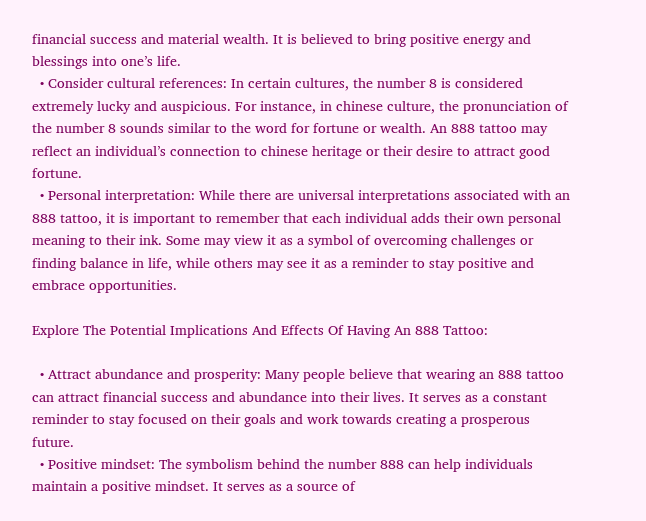financial success and material wealth. It is believed to bring positive energy and blessings into one’s life.
  • Consider cultural references: In certain cultures, the number 8 is considered extremely lucky and auspicious. For instance, in chinese culture, the pronunciation of the number 8 sounds similar to the word for fortune or wealth. An 888 tattoo may reflect an individual’s connection to chinese heritage or their desire to attract good fortune.
  • Personal interpretation: While there are universal interpretations associated with an 888 tattoo, it is important to remember that each individual adds their own personal meaning to their ink. Some may view it as a symbol of overcoming challenges or finding balance in life, while others may see it as a reminder to stay positive and embrace opportunities.

Explore The Potential Implications And Effects Of Having An 888 Tattoo:

  • Attract abundance and prosperity: Many people believe that wearing an 888 tattoo can attract financial success and abundance into their lives. It serves as a constant reminder to stay focused on their goals and work towards creating a prosperous future.
  • Positive mindset: The symbolism behind the number 888 can help individuals maintain a positive mindset. It serves as a source of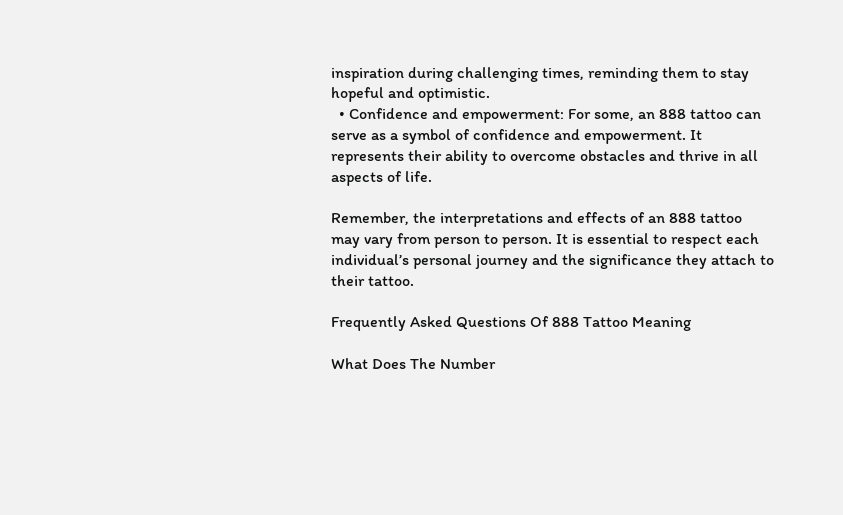inspiration during challenging times, reminding them to stay hopeful and optimistic.
  • Confidence and empowerment: For some, an 888 tattoo can serve as a symbol of confidence and empowerment. It represents their ability to overcome obstacles and thrive in all aspects of life.

Remember, the interpretations and effects of an 888 tattoo may vary from person to person. It is essential to respect each individual’s personal journey and the significance they attach to their tattoo.

Frequently Asked Questions Of 888 Tattoo Meaning

What Does The Number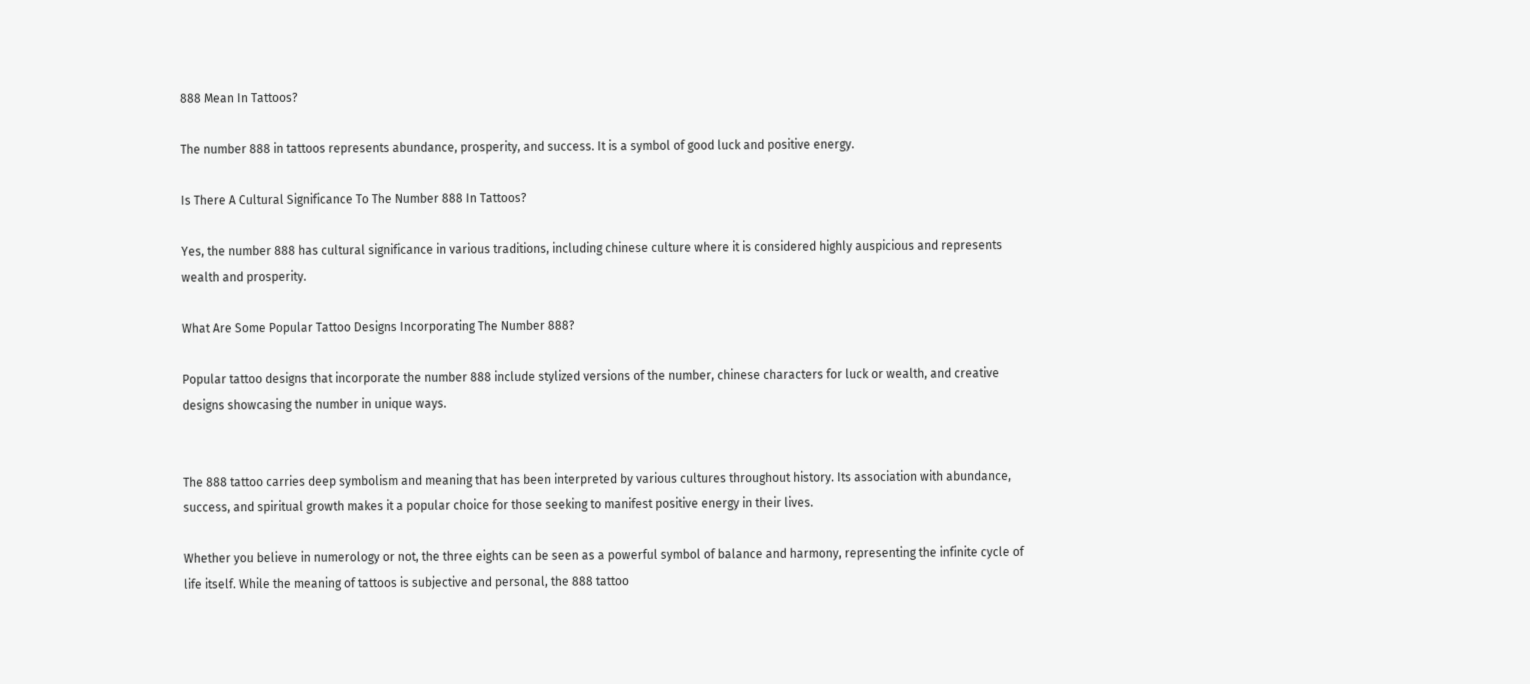888 Mean In Tattoos?

The number 888 in tattoos represents abundance, prosperity, and success. It is a symbol of good luck and positive energy.

Is There A Cultural Significance To The Number 888 In Tattoos?

Yes, the number 888 has cultural significance in various traditions, including chinese culture where it is considered highly auspicious and represents wealth and prosperity.

What Are Some Popular Tattoo Designs Incorporating The Number 888?

Popular tattoo designs that incorporate the number 888 include stylized versions of the number, chinese characters for luck or wealth, and creative designs showcasing the number in unique ways.


The 888 tattoo carries deep symbolism and meaning that has been interpreted by various cultures throughout history. Its association with abundance, success, and spiritual growth makes it a popular choice for those seeking to manifest positive energy in their lives.

Whether you believe in numerology or not, the three eights can be seen as a powerful symbol of balance and harmony, representing the infinite cycle of life itself. While the meaning of tattoos is subjective and personal, the 888 tattoo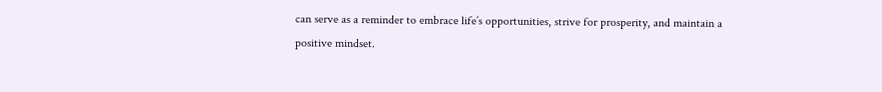can serve as a reminder to embrace life’s opportunities, strive for prosperity, and maintain a positive mindset.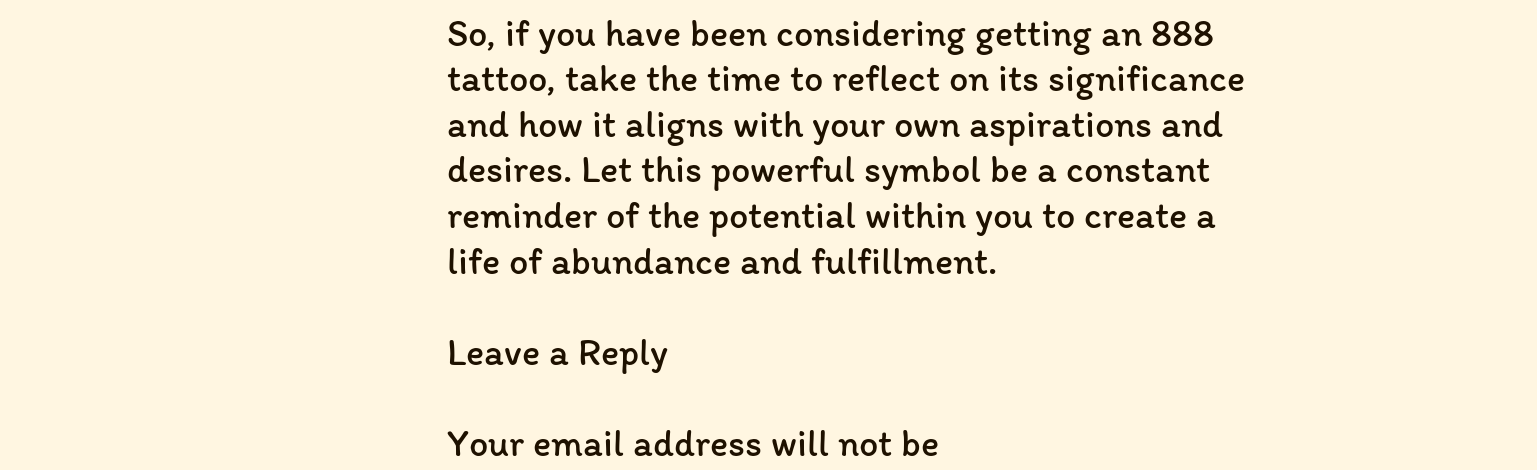So, if you have been considering getting an 888 tattoo, take the time to reflect on its significance and how it aligns with your own aspirations and desires. Let this powerful symbol be a constant reminder of the potential within you to create a life of abundance and fulfillment.

Leave a Reply

Your email address will not be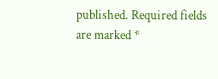published. Required fields are marked *